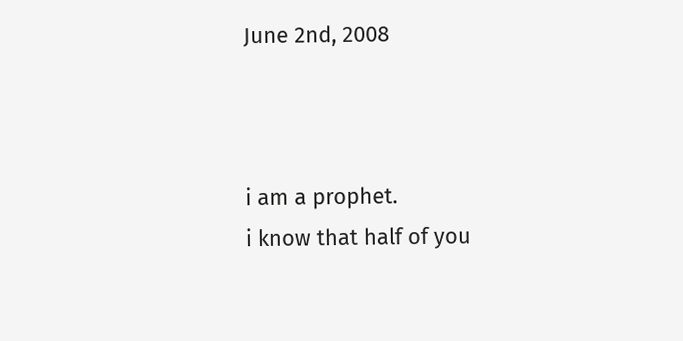June 2nd, 2008



i am a prophet.
i know that half of you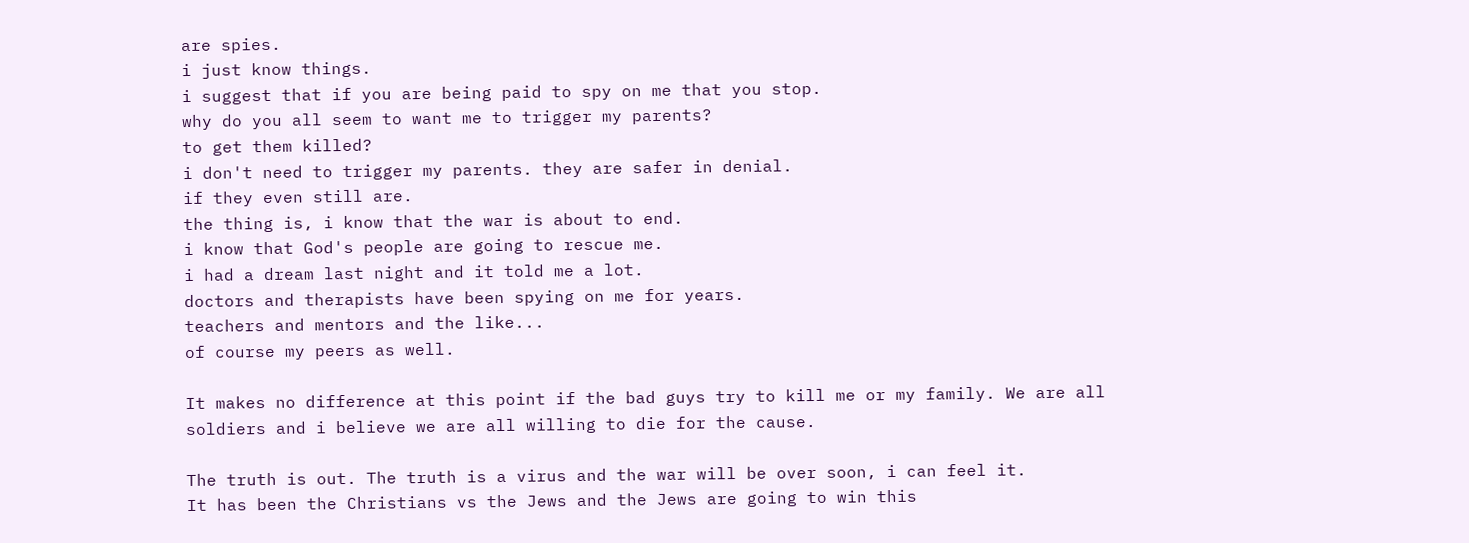are spies.
i just know things.
i suggest that if you are being paid to spy on me that you stop.
why do you all seem to want me to trigger my parents?
to get them killed?
i don't need to trigger my parents. they are safer in denial.
if they even still are.
the thing is, i know that the war is about to end.
i know that God's people are going to rescue me.
i had a dream last night and it told me a lot.
doctors and therapists have been spying on me for years.
teachers and mentors and the like...
of course my peers as well.

It makes no difference at this point if the bad guys try to kill me or my family. We are all soldiers and i believe we are all willing to die for the cause.

The truth is out. The truth is a virus and the war will be over soon, i can feel it.
It has been the Christians vs the Jews and the Jews are going to win this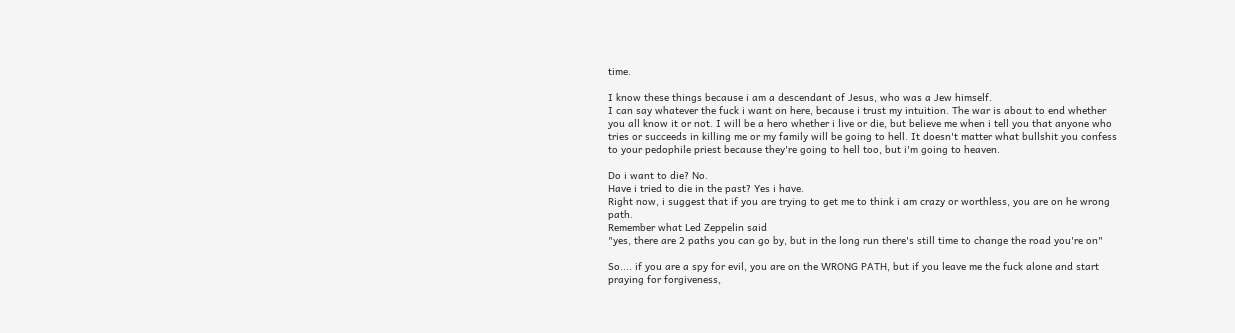time.

I know these things because i am a descendant of Jesus, who was a Jew himself.
I can say whatever the fuck i want on here, because i trust my intuition. The war is about to end whether you all know it or not. I will be a hero whether i live or die, but believe me when i tell you that anyone who tries or succeeds in killing me or my family will be going to hell. It doesn't matter what bullshit you confess to your pedophile priest because they're going to hell too, but i'm going to heaven.

Do i want to die? No.
Have i tried to die in the past? Yes i have.
Right now, i suggest that if you are trying to get me to think i am crazy or worthless, you are on he wrong path.
Remember what Led Zeppelin said
"yes, there are 2 paths you can go by, but in the long run there's still time to change the road you're on"

So.... if you are a spy for evil, you are on the WRONG PATH, but if you leave me the fuck alone and start praying for forgiveness,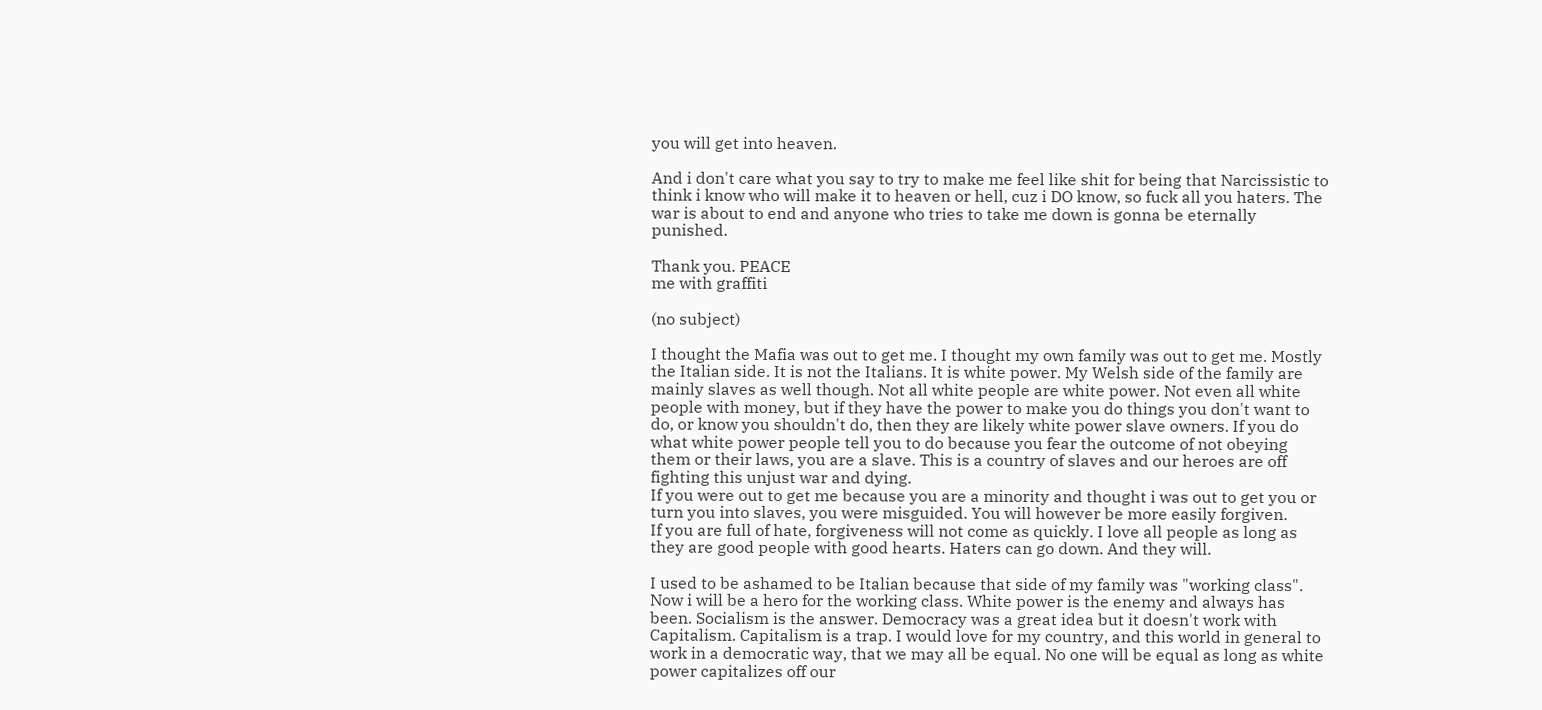you will get into heaven.

And i don't care what you say to try to make me feel like shit for being that Narcissistic to think i know who will make it to heaven or hell, cuz i DO know, so fuck all you haters. The war is about to end and anyone who tries to take me down is gonna be eternally punished.

Thank you. PEACE
me with graffiti

(no subject)

I thought the Mafia was out to get me. I thought my own family was out to get me. Mostly the Italian side. It is not the Italians. It is white power. My Welsh side of the family are mainly slaves as well though. Not all white people are white power. Not even all white people with money, but if they have the power to make you do things you don't want to do, or know you shouldn't do, then they are likely white power slave owners. If you do what white power people tell you to do because you fear the outcome of not obeying them or their laws, you are a slave. This is a country of slaves and our heroes are off fighting this unjust war and dying.
If you were out to get me because you are a minority and thought i was out to get you or turn you into slaves, you were misguided. You will however be more easily forgiven.
If you are full of hate, forgiveness will not come as quickly. I love all people as long as they are good people with good hearts. Haters can go down. And they will.

I used to be ashamed to be Italian because that side of my family was "working class". Now i will be a hero for the working class. White power is the enemy and always has been. Socialism is the answer. Democracy was a great idea but it doesn't work with Capitalism. Capitalism is a trap. I would love for my country, and this world in general to work in a democratic way, that we may all be equal. No one will be equal as long as white power capitalizes off our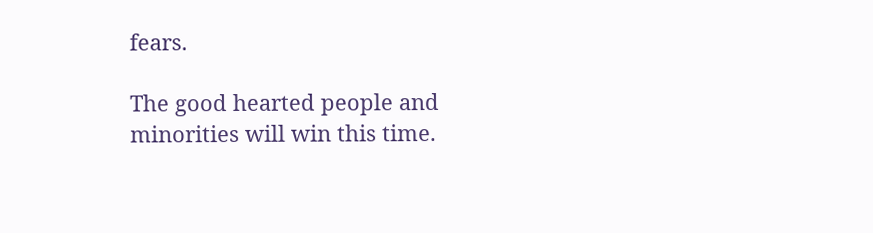fears.

The good hearted people and minorities will win this time.